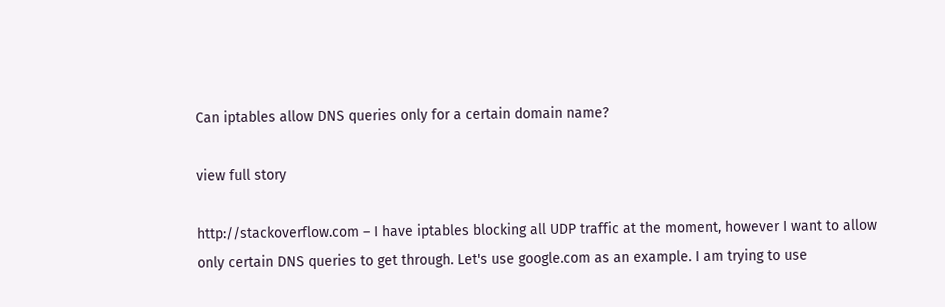Can iptables allow DNS queries only for a certain domain name?

view full story

http://stackoverflow.com – I have iptables blocking all UDP traffic at the moment, however I want to allow only certain DNS queries to get through. Let's use google.com as an example. I am trying to use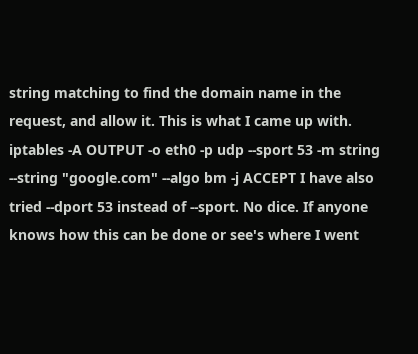string matching to find the domain name in the request, and allow it. This is what I came up with. iptables -A OUTPUT -o eth0 -p udp --sport 53 -m string --string "google.com" --algo bm -j ACCEPT I have also tried --dport 53 instead of --sport. No dice. If anyone knows how this can be done or see's where I went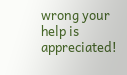wrong your help is appreciated!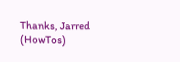Thanks, Jarred (HowTos)